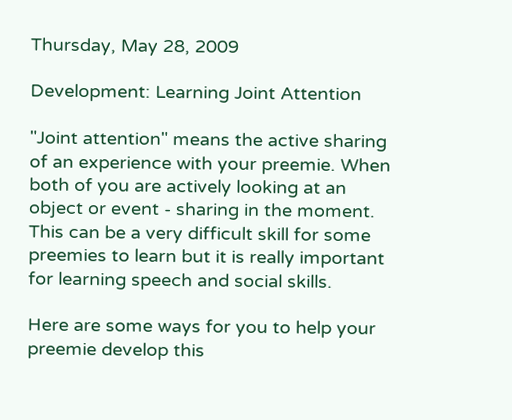Thursday, May 28, 2009

Development: Learning Joint Attention

"Joint attention" means the active sharing of an experience with your preemie. When both of you are actively looking at an object or event - sharing in the moment. This can be a very difficult skill for some preemies to learn but it is really important for learning speech and social skills.

Here are some ways for you to help your preemie develop this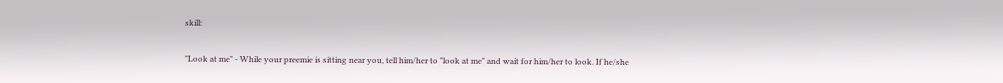skill:

"Look at me" - While your preemie is sitting near you, tell him/her to "look at me" and wait for him/her to look. If he/she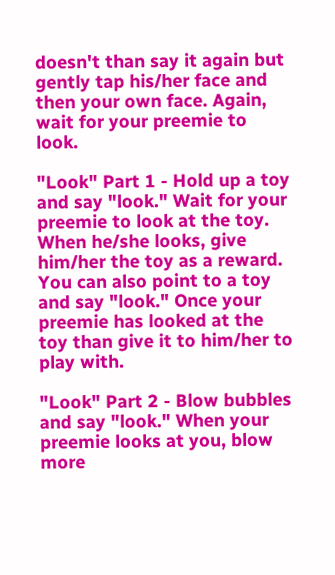doesn't than say it again but gently tap his/her face and then your own face. Again, wait for your preemie to look.

"Look" Part 1 - Hold up a toy and say "look." Wait for your preemie to look at the toy. When he/she looks, give him/her the toy as a reward. You can also point to a toy and say "look." Once your preemie has looked at the toy than give it to him/her to play with.

"Look" Part 2 - Blow bubbles and say "look." When your preemie looks at you, blow more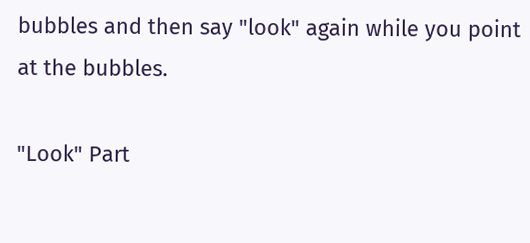bubbles and then say "look" again while you point at the bubbles.

"Look" Part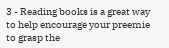3 - Reading books is a great way to help encourage your preemie to grasp the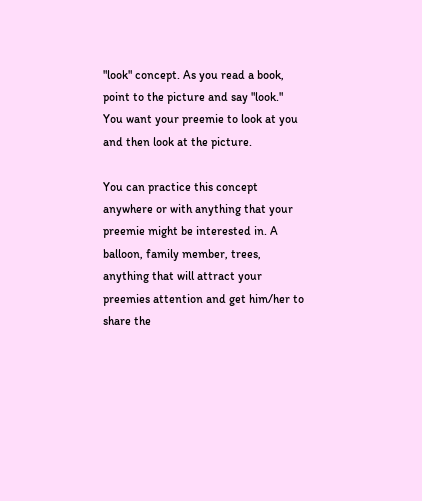"look" concept. As you read a book, point to the picture and say "look." You want your preemie to look at you and then look at the picture.

You can practice this concept anywhere or with anything that your preemie might be interested in. A balloon, family member, trees, anything that will attract your preemies attention and get him/her to share the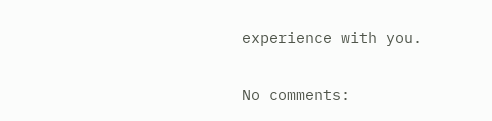experience with you.

No comments: